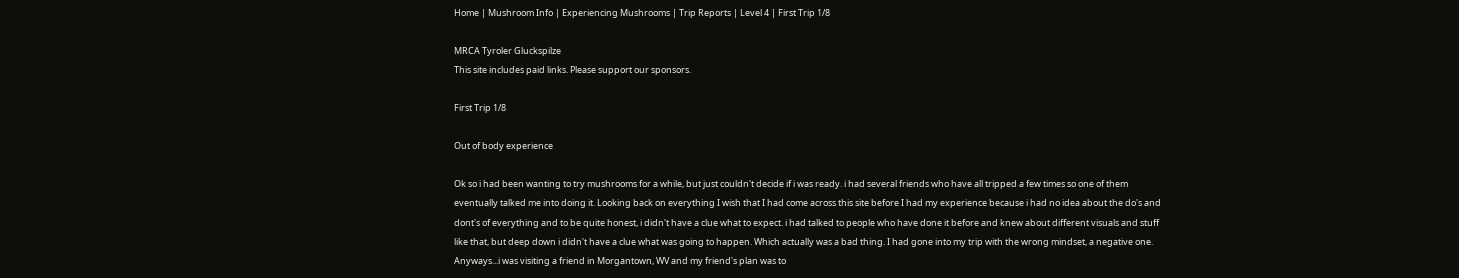Home | Mushroom Info | Experiencing Mushrooms | Trip Reports | Level 4 | First Trip 1/8

MRCA Tyroler Gluckspilze
This site includes paid links. Please support our sponsors.

First Trip 1/8

Out of body experience

Ok so i had been wanting to try mushrooms for a while, but just couldn't decide if i was ready. i had several friends who have all tripped a few times so one of them eventually talked me into doing it. Looking back on everything I wish that I had come across this site before I had my experience because i had no idea about the do's and dont's of everything and to be quite honest, i didn't have a clue what to expect. i had talked to people who have done it before and knew about different visuals and stuff like that, but deep down i didn't have a clue what was going to happen. Which actually was a bad thing. I had gone into my trip with the wrong mindset, a negative one. Anyways...i was visiting a friend in Morgantown, WV and my friend's plan was to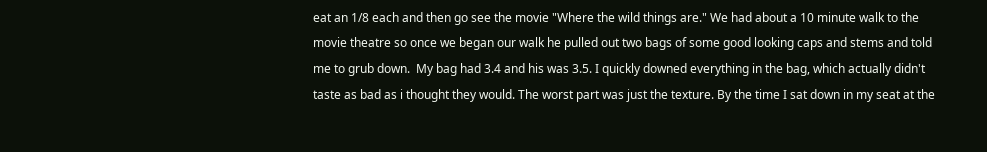eat an 1/8 each and then go see the movie "Where the wild things are." We had about a 10 minute walk to the movie theatre so once we began our walk he pulled out two bags of some good looking caps and stems and told me to grub down.  My bag had 3.4 and his was 3.5. I quickly downed everything in the bag, which actually didn't taste as bad as i thought they would. The worst part was just the texture. By the time I sat down in my seat at the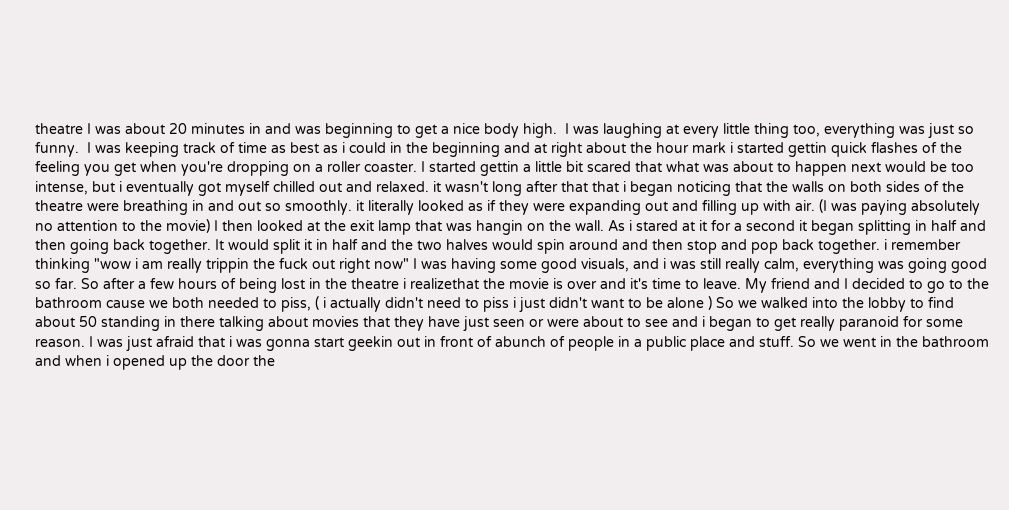theatre I was about 20 minutes in and was beginning to get a nice body high.  I was laughing at every little thing too, everything was just so funny.  I was keeping track of time as best as i could in the beginning and at right about the hour mark i started gettin quick flashes of the feeling you get when you're dropping on a roller coaster. I started gettin a little bit scared that what was about to happen next would be too intense, but i eventually got myself chilled out and relaxed. it wasn't long after that that i began noticing that the walls on both sides of the theatre were breathing in and out so smoothly. it literally looked as if they were expanding out and filling up with air. (I was paying absolutely no attention to the movie) I then looked at the exit lamp that was hangin on the wall. As i stared at it for a second it began splitting in half and then going back together. It would split it in half and the two halves would spin around and then stop and pop back together. i remember thinking "wow i am really trippin the fuck out right now" I was having some good visuals, and i was still really calm, everything was going good so far. So after a few hours of being lost in the theatre i realizethat the movie is over and it's time to leave. My friend and I decided to go to the bathroom cause we both needed to piss, ( i actually didn't need to piss i just didn't want to be alone ) So we walked into the lobby to find about 50 standing in there talking about movies that they have just seen or were about to see and i began to get really paranoid for some reason. I was just afraid that i was gonna start geekin out in front of abunch of people in a public place and stuff. So we went in the bathroom and when i opened up the door the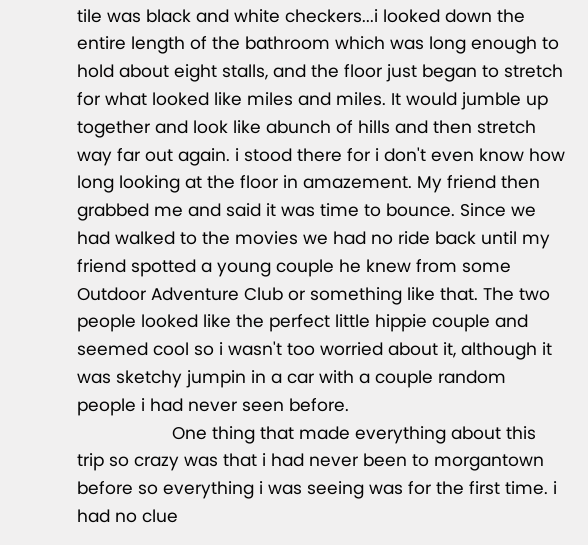tile was black and white checkers...i looked down the entire length of the bathroom which was long enough to hold about eight stalls, and the floor just began to stretch for what looked like miles and miles. It would jumble up together and look like abunch of hills and then stretch way far out again. i stood there for i don't even know how long looking at the floor in amazement. My friend then grabbed me and said it was time to bounce. Since we had walked to the movies we had no ride back until my friend spotted a young couple he knew from some Outdoor Adventure Club or something like that. The two people looked like the perfect little hippie couple and seemed cool so i wasn't too worried about it, although it was sketchy jumpin in a car with a couple random people i had never seen before.
                   One thing that made everything about this trip so crazy was that i had never been to morgantown before so everything i was seeing was for the first time. i had no clue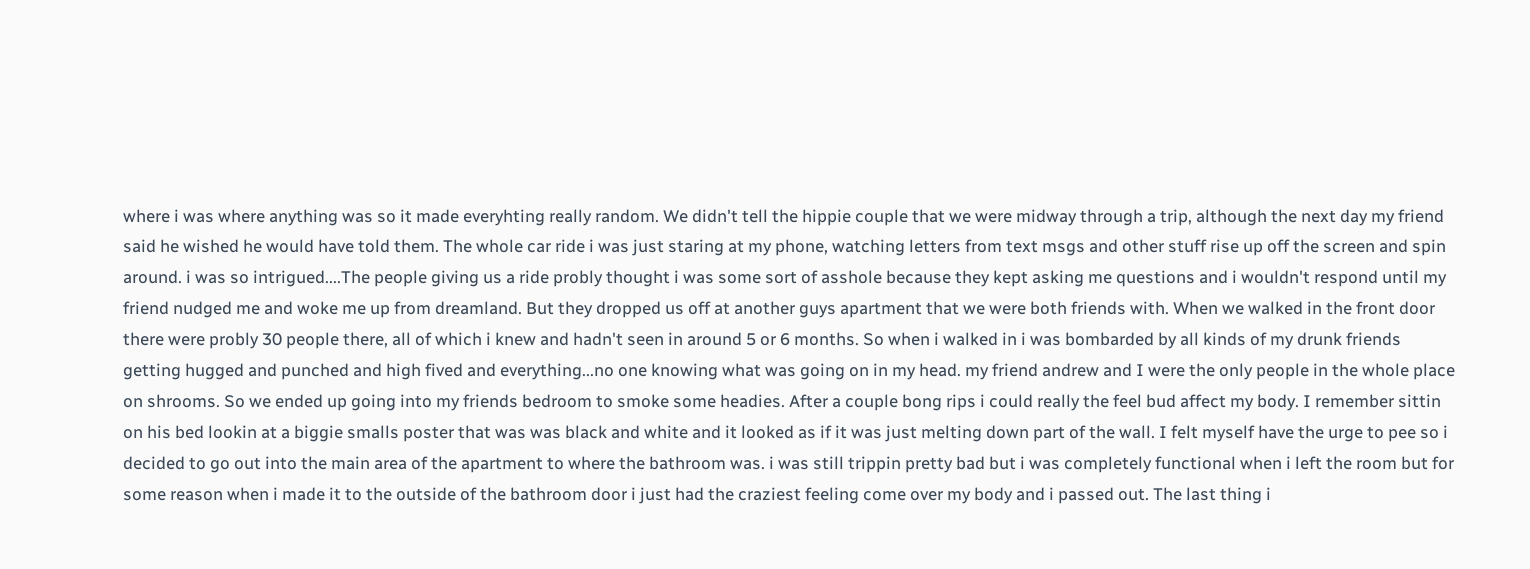where i was where anything was so it made everyhting really random. We didn't tell the hippie couple that we were midway through a trip, although the next day my friend said he wished he would have told them. The whole car ride i was just staring at my phone, watching letters from text msgs and other stuff rise up off the screen and spin around. i was so intrigued....The people giving us a ride probly thought i was some sort of asshole because they kept asking me questions and i wouldn't respond until my friend nudged me and woke me up from dreamland. But they dropped us off at another guys apartment that we were both friends with. When we walked in the front door there were probly 30 people there, all of which i knew and hadn't seen in around 5 or 6 months. So when i walked in i was bombarded by all kinds of my drunk friends getting hugged and punched and high fived and everything...no one knowing what was going on in my head. my friend andrew and I were the only people in the whole place on shrooms. So we ended up going into my friends bedroom to smoke some headies. After a couple bong rips i could really the feel bud affect my body. I remember sittin on his bed lookin at a biggie smalls poster that was was black and white and it looked as if it was just melting down part of the wall. I felt myself have the urge to pee so i decided to go out into the main area of the apartment to where the bathroom was. i was still trippin pretty bad but i was completely functional when i left the room but for some reason when i made it to the outside of the bathroom door i just had the craziest feeling come over my body and i passed out. The last thing i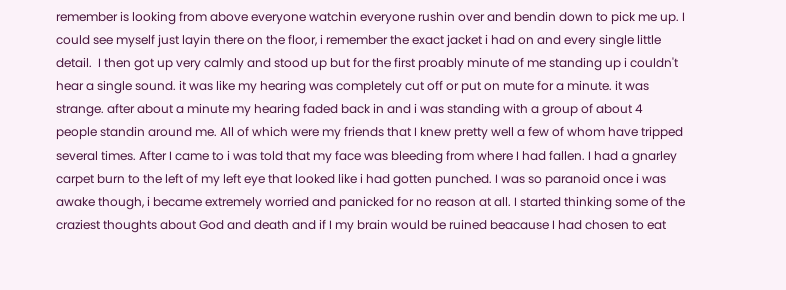remember is looking from above everyone watchin everyone rushin over and bendin down to pick me up. I could see myself just layin there on the floor, i remember the exact jacket i had on and every single little detail.  I then got up very calmly and stood up but for the first proably minute of me standing up i couldn't hear a single sound. it was like my hearing was completely cut off or put on mute for a minute. it was strange. after about a minute my hearing faded back in and i was standing with a group of about 4 people standin around me. All of which were my friends that I knew pretty well a few of whom have tripped several times. After I came to i was told that my face was bleeding from where I had fallen. I had a gnarley carpet burn to the left of my left eye that looked like i had gotten punched. I was so paranoid once i was awake though, i became extremely worried and panicked for no reason at all. I started thinking some of the craziest thoughts about God and death and if I my brain would be ruined beacause I had chosen to eat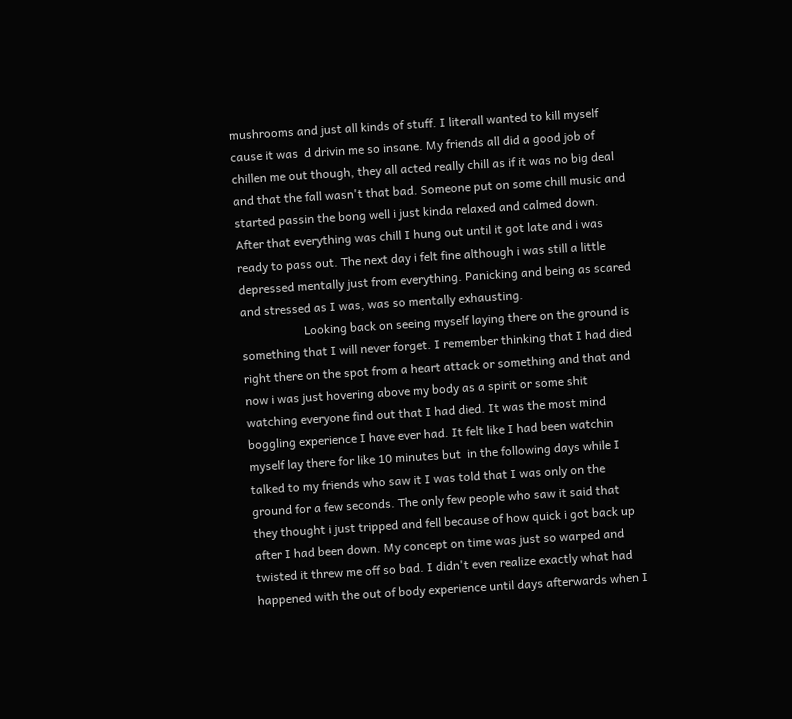mushrooms and just all kinds of stuff. I literall wanted to kill myself cause it was  d drivin me so insane. My friends all did a good job of chillen me out though, they all acted really chill as if it was no big deal and that the fall wasn't that bad. Someone put on some chill music and started passin the bong well i just kinda relaxed and calmed down. After that everything was chill I hung out until it got late and i was ready to pass out. The next day i felt fine although i was still a little depressed mentally just from everything. Panicking and being as scared and stressed as I was, was so mentally exhausting.
                     Looking back on seeing myself laying there on the ground is something that I will never forget. I remember thinking that I had died right there on the spot from a heart attack or something and that and now i was just hovering above my body as a spirit or some shit watching everyone find out that I had died. It was the most mind boggling experience I have ever had. It felt like I had been watchin myself lay there for like 10 minutes but  in the following days while I talked to my friends who saw it I was told that I was only on the ground for a few seconds. The only few people who saw it said that they thought i just tripped and fell because of how quick i got back up after I had been down. My concept on time was just so warped and twisted it threw me off so bad. I didn't even realize exactly what had happened with the out of body experience until days afterwards when I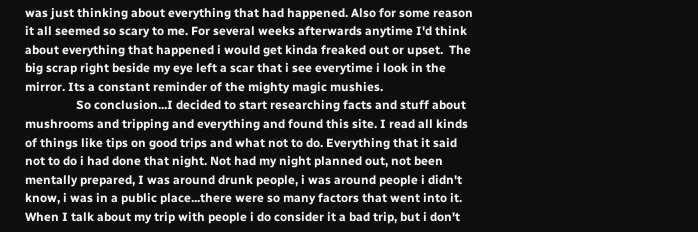was just thinking about everything that had happened. Also for some reason it all seemed so scary to me. For several weeks afterwards anytime I'd think about everything that happened i would get kinda freaked out or upset.  The big scrap right beside my eye left a scar that i see everytime i look in the mirror. Its a constant reminder of the mighty magic mushies.
                 So conclusion...I decided to start researching facts and stuff about mushrooms and tripping and everything and found this site. I read all kinds of things like tips on good trips and what not to do. Everything that it said not to do i had done that night. Not had my night planned out, not been mentally prepared, I was around drunk people, i was around people i didn't know, i was in a public place...there were so many factors that went into it. When I talk about my trip with people i do consider it a bad trip, but i don't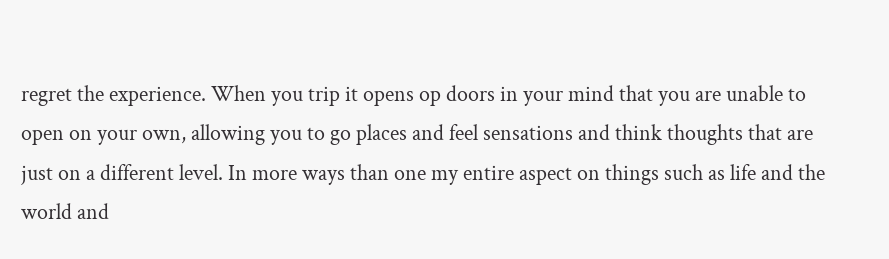regret the experience. When you trip it opens op doors in your mind that you are unable to open on your own, allowing you to go places and feel sensations and think thoughts that are just on a different level. In more ways than one my entire aspect on things such as life and the world and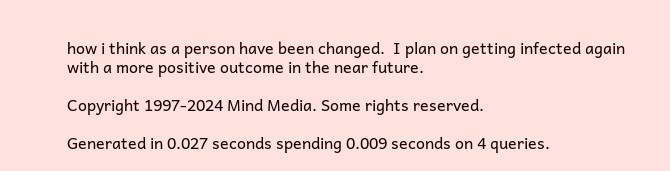how i think as a person have been changed.  I plan on getting infected again with a more positive outcome in the near future.

Copyright 1997-2024 Mind Media. Some rights reserved.

Generated in 0.027 seconds spending 0.009 seconds on 4 queries.